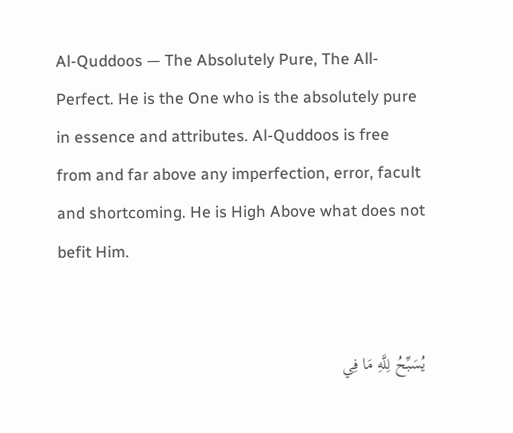Al-Quddoos — The Absolutely Pure, The All-Perfect. He is the One who is the absolutely pure in essence and attributes. Al-Quddoos is free from and far above any imperfection, error, facult and shortcoming. He is High Above what does not befit Him.


يُسَبِّحُ لِلَّهِ مَا فِي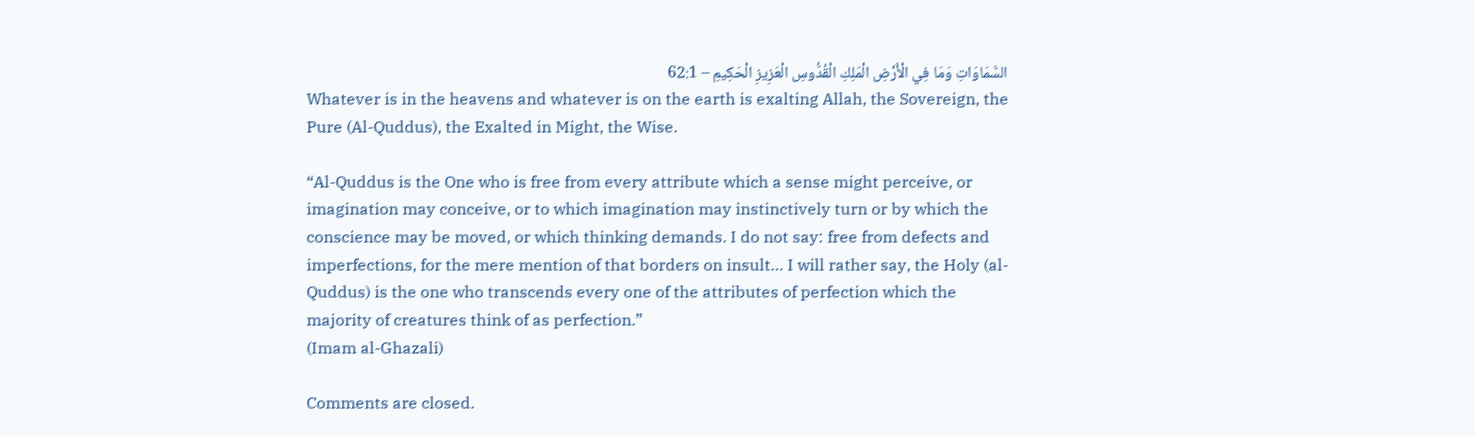السَّمَاوَاتِ وَمَا فِي الْأَرْضِ الْمَلِكِ الْقُدُّوسِ الْعَزِيزِ الْحَكِيمِ – 62:1
Whatever is in the heavens and whatever is on the earth is exalting Allah, the Sovereign, the Pure (Al-Quddus), the Exalted in Might, the Wise.

“Al-Quddus is the One who is free from every attribute which a sense might perceive, or imagination may conceive, or to which imagination may instinctively turn or by which the conscience may be moved, or which thinking demands. I do not say: free from defects and imperfections, for the mere mention of that borders on insult… I will rather say, the Holy (al-Quddus) is the one who transcends every one of the attributes of perfection which the majority of creatures think of as perfection.”
(Imam al-Ghazali)

Comments are closed.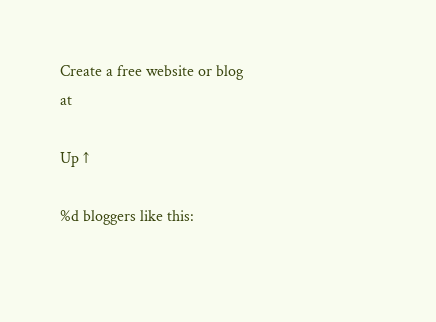Create a free website or blog at

Up ↑

%d bloggers like this: